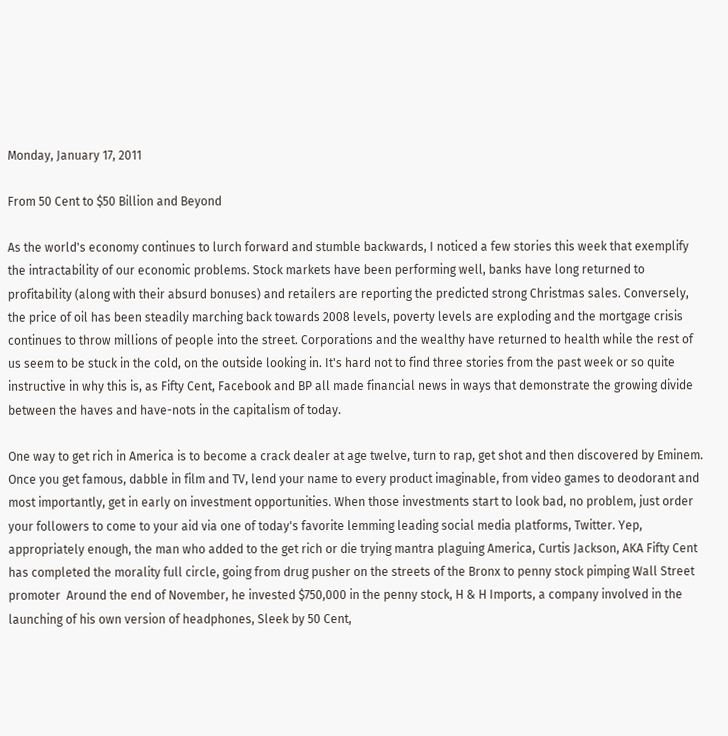Monday, January 17, 2011

From 50 Cent to $50 Billion and Beyond

As the world's economy continues to lurch forward and stumble backwards, I noticed a few stories this week that exemplify the intractability of our economic problems. Stock markets have been performing well, banks have long returned to profitability (along with their absurd bonuses) and retailers are reporting the predicted strong Christmas sales. Conversely, the price of oil has been steadily marching back towards 2008 levels, poverty levels are exploding and the mortgage crisis continues to throw millions of people into the street. Corporations and the wealthy have returned to health while the rest of us seem to be stuck in the cold, on the outside looking in. It's hard not to find three stories from the past week or so quite instructive in why this is, as Fifty Cent, Facebook and BP all made financial news in ways that demonstrate the growing divide between the haves and have-nots in the capitalism of today.

One way to get rich in America is to become a crack dealer at age twelve, turn to rap, get shot and then discovered by Eminem. Once you get famous, dabble in film and TV, lend your name to every product imaginable, from video games to deodorant and most importantly, get in early on investment opportunities. When those investments start to look bad, no problem, just order your followers to come to your aid via one of today's favorite lemming leading social media platforms, Twitter. Yep, appropriately enough, the man who added to the get rich or die trying mantra plaguing America, Curtis Jackson, AKA Fifty Cent has completed the morality full circle, going from drug pusher on the streets of the Bronx to penny stock pimping Wall Street promoter  Around the end of November, he invested $750,000 in the penny stock, H & H Imports, a company involved in the launching of his own version of headphones, Sleek by 50 Cent,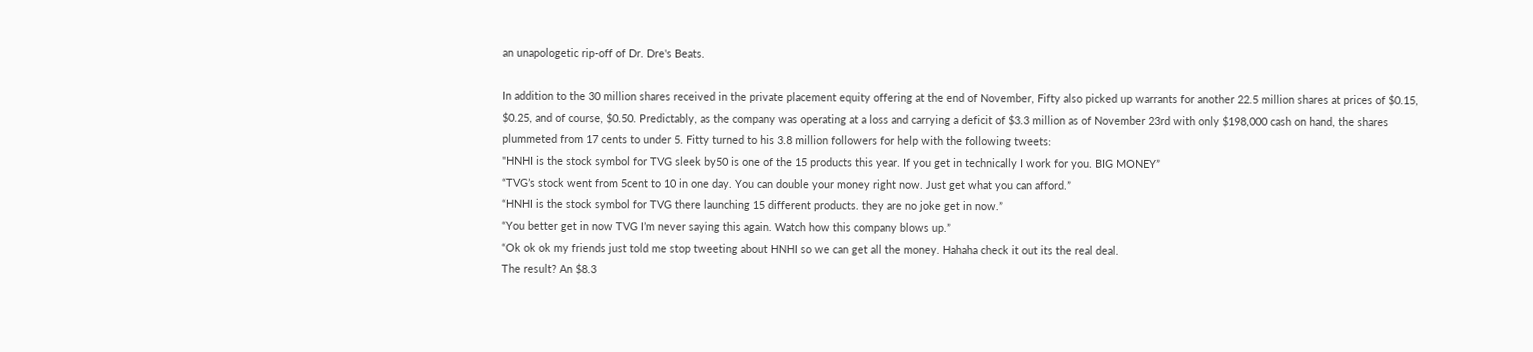an unapologetic rip-off of Dr. Dre's Beats.

In addition to the 30 million shares received in the private placement equity offering at the end of November, Fifty also picked up warrants for another 22.5 million shares at prices of $0.15, $0.25, and of course, $0.50. Predictably, as the company was operating at a loss and carrying a deficit of $3.3 million as of November 23rd with only $198,000 cash on hand, the shares plummeted from 17 cents to under 5. Fitty turned to his 3.8 million followers for help with the following tweets:
"HNHI is the stock symbol for TVG sleek by50 is one of the 15 products this year. If you get in technically I work for you. BIG MONEY”
“TVG’s stock went from 5cent to 10 in one day. You can double your money right now. Just get what you can afford.”
“HNHI is the stock symbol for TVG there launching 15 different products. they are no joke get in now.”
“You better get in now TVG I’m never saying this again. Watch how this company blows up.”
“Ok ok ok my friends just told me stop tweeting about HNHI so we can get all the money. Hahaha check it out its the real deal.
The result? An $8.3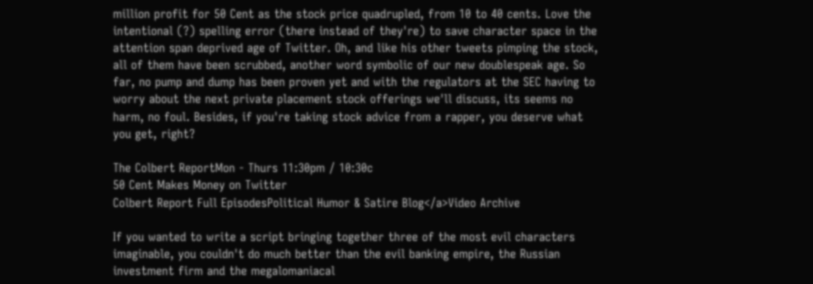million profit for 50 Cent as the stock price quadrupled, from 10 to 40 cents. Love the intentional (?) spelling error (there instead of they're) to save character space in the attention span deprived age of Twitter. Oh, and like his other tweets pimping the stock, all of them have been scrubbed, another word symbolic of our new doublespeak age. So far, no pump and dump has been proven yet and with the regulators at the SEC having to worry about the next private placement stock offerings we'll discuss, its seems no harm, no foul. Besides, if you're taking stock advice from a rapper, you deserve what you get, right?

The Colbert ReportMon - Thurs 11:30pm / 10:30c
50 Cent Makes Money on Twitter
Colbert Report Full EpisodesPolitical Humor & Satire Blog</a>Video Archive

If you wanted to write a script bringing together three of the most evil characters imaginable, you couldn't do much better than the evil banking empire, the Russian investment firm and the megalomaniacal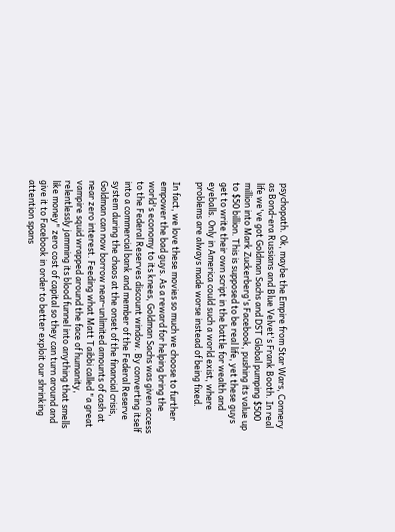psychopath. Ok, maybe the Empire from Star Wars, Connery as Bond-era Russians and Blue Velvet's Frank Booth. In real life we've got Goldman Sachs and DST Global pumping $500 million into Mark Zuckerberg's Facebook, pushing its value up to $50 billion. This is supposed to be real life, yet these guys get to write their own script in the battle for wealth and eyeballs. Only in America could such a world exist, where problems are always made worse instead of being fixed.

In fact, we love these movies so much we choose to further empower the bad guys. As a reward for helping bring the world's economy to its knees, Goldman Sachs was given access to the Federal Reserves discount window. By converting itself into a commercial bank and member of the Federal Reserve system during the chaos at the onset of the financial crisis, Goldman can now borrow near-unlimited amounts of cash at near zero interest. Feeding what Matt Taibbi called "a great vampire squid wrapped around the face of humanity, relentlessly jamming its blood funnel into anything that smells like money" zero cost of capital so they can turn around and give it to Facebook in order to better exploit our shrinking attention spans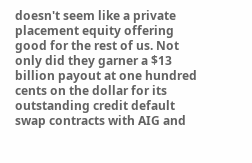doesn't seem like a private placement equity offering good for the rest of us. Not only did they garner a $13 billion payout at one hundred cents on the dollar for its outstanding credit default swap contracts with AIG and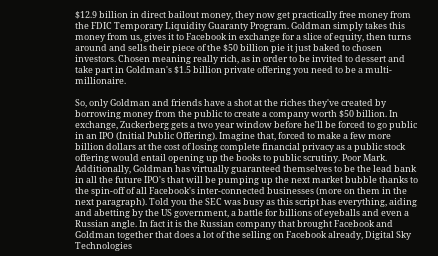$12.9 billion in direct bailout money, they now get practically free money from the FDIC Temporary Liquidity Guaranty Program. Goldman simply takes this money from us, gives it to Facebook in exchange for a slice of equity, then turns around and sells their piece of the $50 billion pie it just baked to chosen investors. Chosen meaning really rich, as in order to be invited to dessert and take part in Goldman's $1.5 billion private offering you need to be a multi-millionaire.

So, only Goldman and friends have a shot at the riches they've created by borrowing money from the public to create a company worth $50 billion. In exchange, Zuckerberg gets a two year window before he'll be forced to go public in an IPO (Initial Public Offering). Imagine that, forced to make a few more billion dollars at the cost of losing complete financial privacy as a public stock offering would entail opening up the books to public scrutiny. Poor Mark. Additionally, Goldman has virtually guaranteed themselves to be the lead bank in all the future IPO's that will be pumping up the next market bubble thanks to the spin-off of all Facebook's inter-connected businesses (more on them in the next paragraph). Told you the SEC was busy as this script has everything, aiding and abetting by the US government, a battle for billions of eyeballs and even a Russian angle. In fact it is the Russian company that brought Facebook and Goldman together that does a lot of the selling on Facebook already, Digital Sky Technologies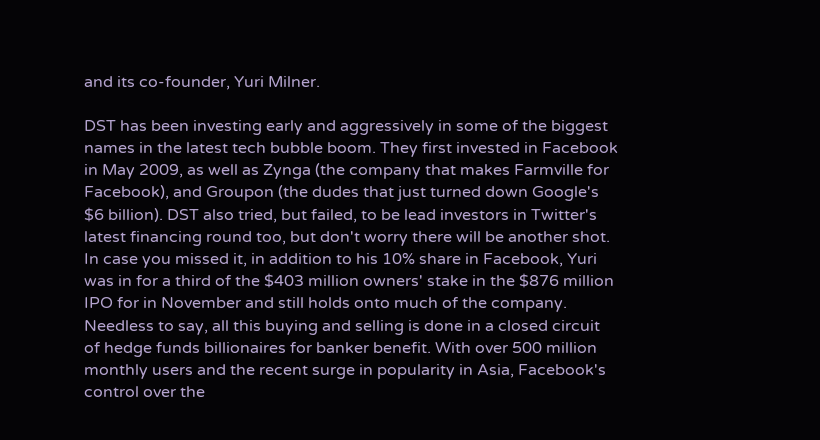and its co-founder, Yuri Milner.

DST has been investing early and aggressively in some of the biggest names in the latest tech bubble boom. They first invested in Facebook in May 2009, as well as Zynga (the company that makes Farmville for Facebook), and Groupon (the dudes that just turned down Google's $6 billion). DST also tried, but failed, to be lead investors in Twitter's latest financing round too, but don't worry there will be another shot. In case you missed it, in addition to his 10% share in Facebook, Yuri was in for a third of the $403 million owners' stake in the $876 million IPO for in November and still holds onto much of the company. Needless to say, all this buying and selling is done in a closed circuit of hedge funds billionaires for banker benefit. With over 500 million monthly users and the recent surge in popularity in Asia, Facebook's control over the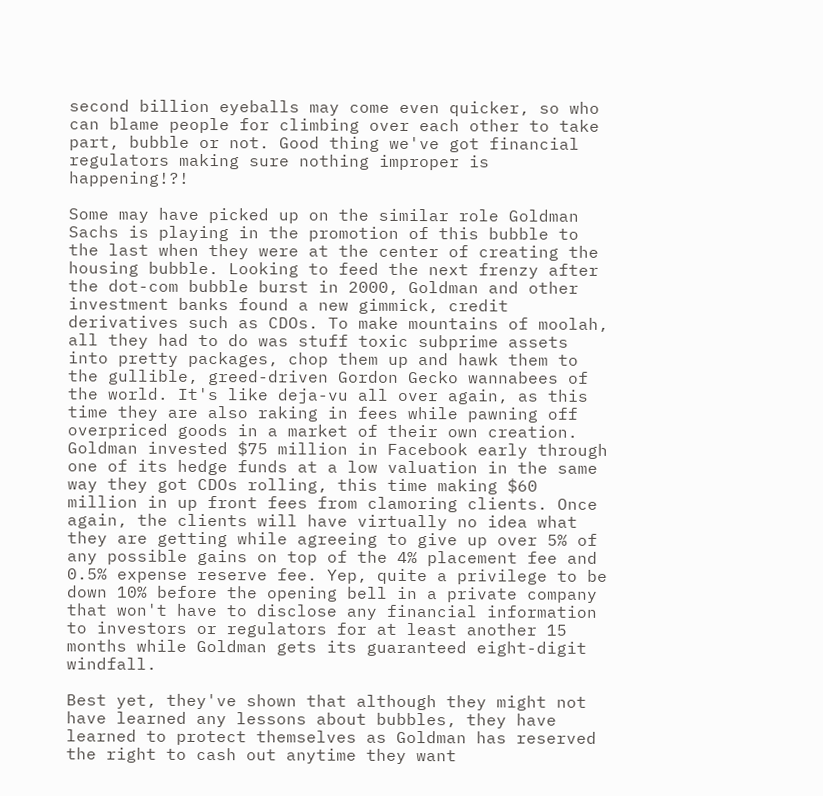second billion eyeballs may come even quicker, so who can blame people for climbing over each other to take part, bubble or not. Good thing we've got financial regulators making sure nothing improper is happening!?!

Some may have picked up on the similar role Goldman Sachs is playing in the promotion of this bubble to the last when they were at the center of creating the housing bubble. Looking to feed the next frenzy after the dot-com bubble burst in 2000, Goldman and other investment banks found a new gimmick, credit derivatives such as CDOs. To make mountains of moolah, all they had to do was stuff toxic subprime assets into pretty packages, chop them up and hawk them to the gullible, greed-driven Gordon Gecko wannabees of the world. It's like deja-vu all over again, as this time they are also raking in fees while pawning off overpriced goods in a market of their own creation. Goldman invested $75 million in Facebook early through one of its hedge funds at a low valuation in the same way they got CDOs rolling, this time making $60 million in up front fees from clamoring clients. Once again, the clients will have virtually no idea what they are getting while agreeing to give up over 5% of any possible gains on top of the 4% placement fee and 0.5% expense reserve fee. Yep, quite a privilege to be down 10% before the opening bell in a private company that won't have to disclose any financial information to investors or regulators for at least another 15 months while Goldman gets its guaranteed eight-digit windfall.

Best yet, they've shown that although they might not have learned any lessons about bubbles, they have learned to protect themselves as Goldman has reserved the right to cash out anytime they want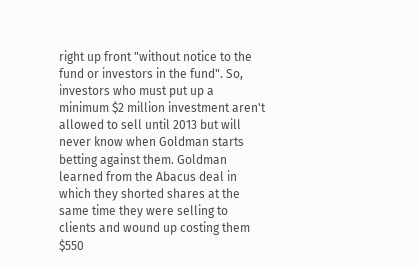right up front "without notice to the fund or investors in the fund". So, investors who must put up a minimum $2 million investment aren't allowed to sell until 2013 but will never know when Goldman starts betting against them. Goldman learned from the Abacus deal in which they shorted shares at the same time they were selling to clients and wound up costing them $550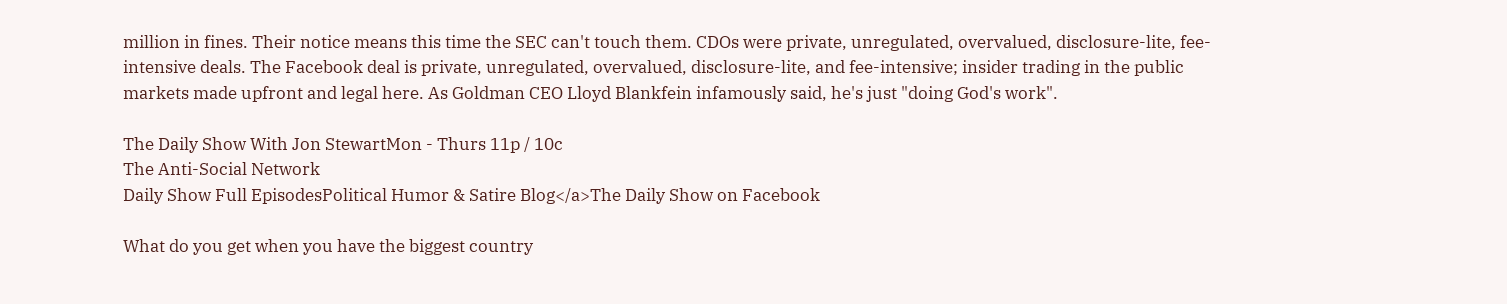million in fines. Their notice means this time the SEC can't touch them. CDOs were private, unregulated, overvalued, disclosure-lite, fee-intensive deals. The Facebook deal is private, unregulated, overvalued, disclosure-lite, and fee-intensive; insider trading in the public markets made upfront and legal here. As Goldman CEO Lloyd Blankfein infamously said, he's just "doing God's work".

The Daily Show With Jon StewartMon - Thurs 11p / 10c
The Anti-Social Network
Daily Show Full EpisodesPolitical Humor & Satire Blog</a>The Daily Show on Facebook

What do you get when you have the biggest country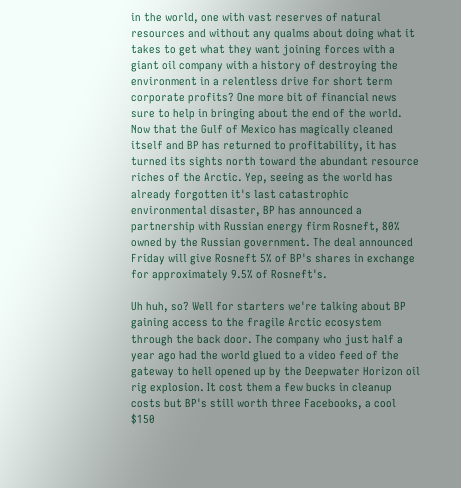in the world, one with vast reserves of natural resources and without any qualms about doing what it takes to get what they want joining forces with a giant oil company with a history of destroying the environment in a relentless drive for short term corporate profits? One more bit of financial news sure to help in bringing about the end of the world. Now that the Gulf of Mexico has magically cleaned itself and BP has returned to profitability, it has turned its sights north toward the abundant resource riches of the Arctic. Yep, seeing as the world has already forgotten it's last catastrophic environmental disaster, BP has announced a partnership with Russian energy firm Rosneft, 80% owned by the Russian government. The deal announced Friday will give Rosneft 5% of BP's shares in exchange for approximately 9.5% of Rosneft's.

Uh huh, so? Well for starters we're talking about BP gaining access to the fragile Arctic ecosystem through the back door. The company who just half a year ago had the world glued to a video feed of the gateway to hell opened up by the Deepwater Horizon oil rig explosion. It cost them a few bucks in cleanup costs but BP's still worth three Facebooks, a cool $150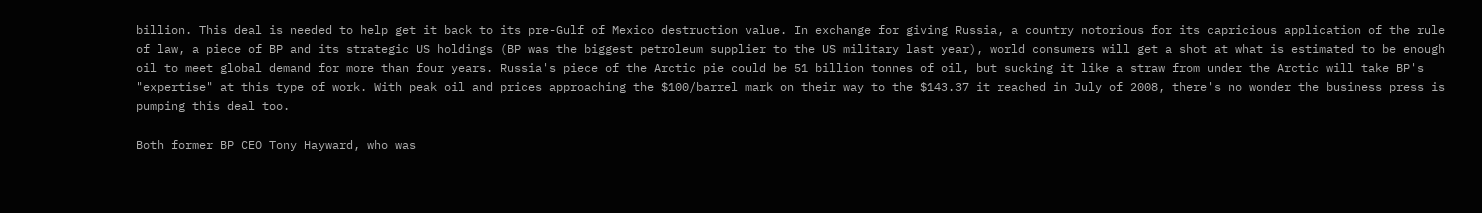billion. This deal is needed to help get it back to its pre-Gulf of Mexico destruction value. In exchange for giving Russia, a country notorious for its capricious application of the rule of law, a piece of BP and its strategic US holdings (BP was the biggest petroleum supplier to the US military last year), world consumers will get a shot at what is estimated to be enough oil to meet global demand for more than four years. Russia's piece of the Arctic pie could be 51 billion tonnes of oil, but sucking it like a straw from under the Arctic will take BP's "expertise" at this type of work. With peak oil and prices approaching the $100/barrel mark on their way to the $143.37 it reached in July of 2008, there's no wonder the business press is pumping this deal too.

Both former BP CEO Tony Hayward, who was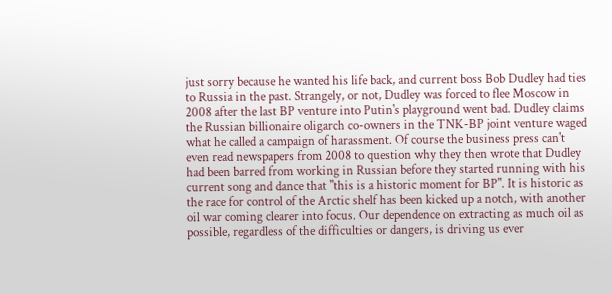just sorry because he wanted his life back, and current boss Bob Dudley had ties to Russia in the past. Strangely, or not, Dudley was forced to flee Moscow in 2008 after the last BP venture into Putin's playground went bad. Dudley claims the Russian billionaire oligarch co-owners in the TNK-BP joint venture waged what he called a campaign of harassment. Of course the business press can't even read newspapers from 2008 to question why they then wrote that Dudley had been barred from working in Russian before they started running with his current song and dance that "this is a historic moment for BP". It is historic as the race for control of the Arctic shelf has been kicked up a notch, with another oil war coming clearer into focus. Our dependence on extracting as much oil as possible, regardless of the difficulties or dangers, is driving us ever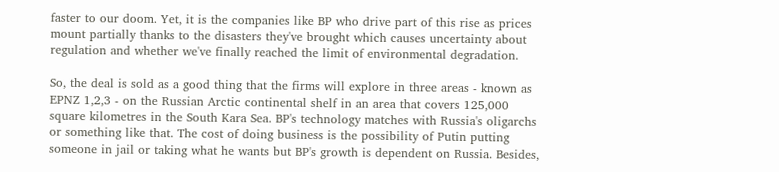faster to our doom. Yet, it is the companies like BP who drive part of this rise as prices mount partially thanks to the disasters they've brought which causes uncertainty about regulation and whether we've finally reached the limit of environmental degradation.

So, the deal is sold as a good thing that the firms will explore in three areas - known as EPNZ 1,2,3 - on the Russian Arctic continental shelf in an area that covers 125,000 square kilometres in the South Kara Sea. BP's technology matches with Russia's oligarchs or something like that. The cost of doing business is the possibility of Putin putting someone in jail or taking what he wants but BP's growth is dependent on Russia. Besides,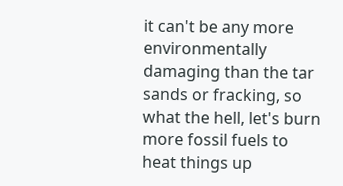it can't be any more environmentally damaging than the tar sands or fracking, so what the hell, let's burn more fossil fuels to heat things up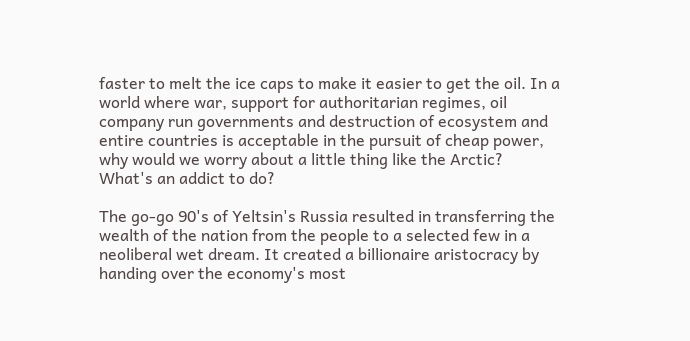faster to melt the ice caps to make it easier to get the oil. In a world where war, support for authoritarian regimes, oil company run governments and destruction of ecosystem and entire countries is acceptable in the pursuit of cheap power, why would we worry about a little thing like the Arctic? What's an addict to do?

The go-go 90's of Yeltsin's Russia resulted in transferring the wealth of the nation from the people to a selected few in a neoliberal wet dream. It created a billionaire aristocracy by handing over the economy's most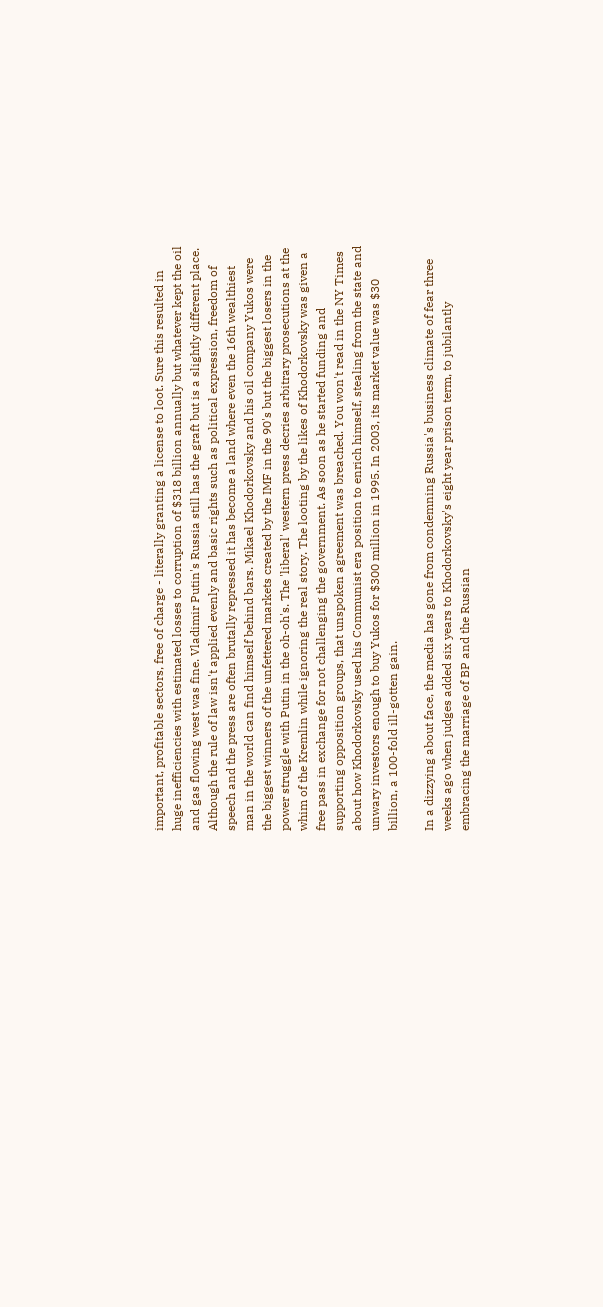important, profitable sectors, free of charge - literally granting a license to loot. Sure this resulted in huge inefficiencies with estimated losses to corruption of $318 billion annually but whatever kept the oil and gas flowing west was fine. Vladimir Putin's Russia still has the graft but is a slightly different place. Although the rule of law isn't applied evenly and basic rights such as political expression, freedom of speech and the press are often brutally repressed it has become a land where even the 16th wealthiest man in the world can find himself behind bars. Mikael Khodorkovsky and his oil company Yukos were the biggest winners of the unfettered markets created by the IMF in the 90's but the biggest losers in the power struggle with Putin in the oh-oh's. The 'liberal' western press decries arbitrary prosecutions at the whim of the Kremlin while ignoring the real story. The looting by the likes of Khodorkovsky was given a free pass in exchange for not challenging the government. As soon as he started funding and supporting opposition groups, that unspoken agreement was breached. You won't read in the NY Times about how Khodorkovsky used his Communist era position to enrich himself, stealing from the state and unwary investors enough to buy Yukos for $300 million in 1995. In 2003, its market value was $30 billion, a 100-fold ill-gotten gain.

In a dizzying about face, the media has gone from condemning Russia's business climate of fear three weeks ago when judges added six years to Khodorkovsky's eight year prison term, to jubilantly embracing the marriage of BP and the Russian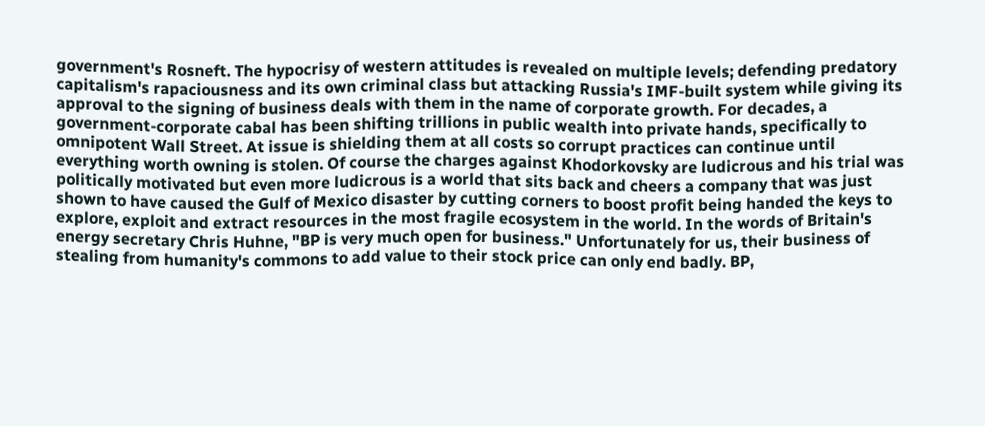government's Rosneft. The hypocrisy of western attitudes is revealed on multiple levels; defending predatory capitalism's rapaciousness and its own criminal class but attacking Russia's IMF-built system while giving its approval to the signing of business deals with them in the name of corporate growth. For decades, a government-corporate cabal has been shifting trillions in public wealth into private hands, specifically to omnipotent Wall Street. At issue is shielding them at all costs so corrupt practices can continue until everything worth owning is stolen. Of course the charges against Khodorkovsky are ludicrous and his trial was politically motivated but even more ludicrous is a world that sits back and cheers a company that was just shown to have caused the Gulf of Mexico disaster by cutting corners to boost profit being handed the keys to explore, exploit and extract resources in the most fragile ecosystem in the world. In the words of Britain's energy secretary Chris Huhne, "BP is very much open for business." Unfortunately for us, their business of stealing from humanity's commons to add value to their stock price can only end badly. BP,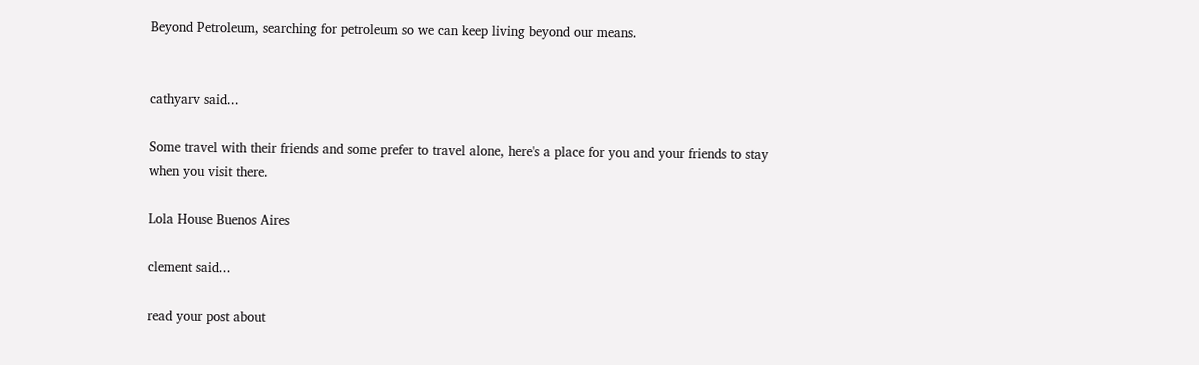Beyond Petroleum, searching for petroleum so we can keep living beyond our means.


cathyarv said...

Some travel with their friends and some prefer to travel alone, here's a place for you and your friends to stay when you visit there.

Lola House Buenos Aires

clement said...

read your post about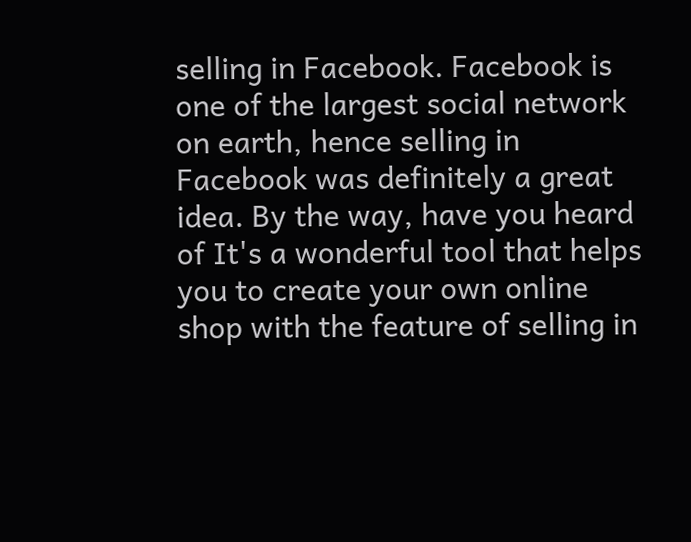selling in Facebook. Facebook is one of the largest social network on earth, hence selling in Facebook was definitely a great idea. By the way, have you heard of It's a wonderful tool that helps you to create your own online shop with the feature of selling in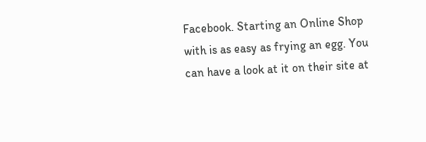Facebook. Starting an Online Shop with is as easy as frying an egg. You can have a look at it on their site at